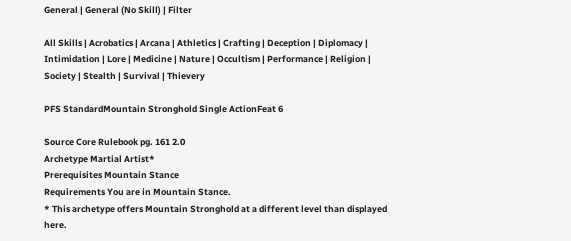General | General (No Skill) | Filter

All Skills | Acrobatics | Arcana | Athletics | Crafting | Deception | Diplomacy | Intimidation | Lore | Medicine | Nature | Occultism | Performance | Religion | Society | Stealth | Survival | Thievery

PFS StandardMountain Stronghold Single ActionFeat 6

Source Core Rulebook pg. 161 2.0
Archetype Martial Artist*
Prerequisites Mountain Stance
Requirements You are in Mountain Stance.
* This archetype offers Mountain Stronghold at a different level than displayed here.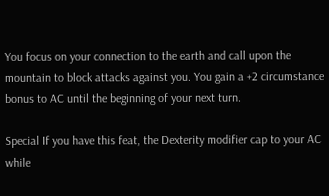You focus on your connection to the earth and call upon the mountain to block attacks against you. You gain a +2 circumstance bonus to AC until the beginning of your next turn.

Special If you have this feat, the Dexterity modifier cap to your AC while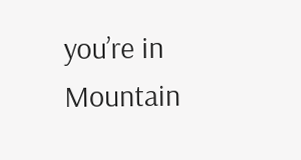you’re in Mountain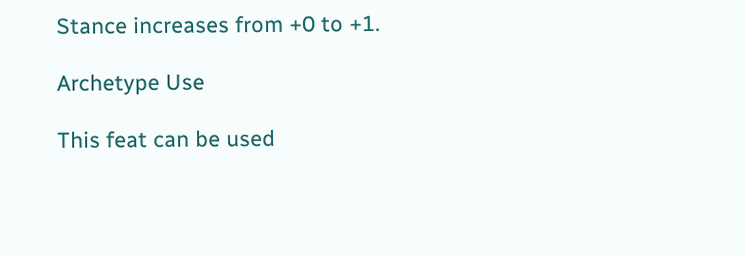Stance increases from +0 to +1.

Archetype Use

This feat can be used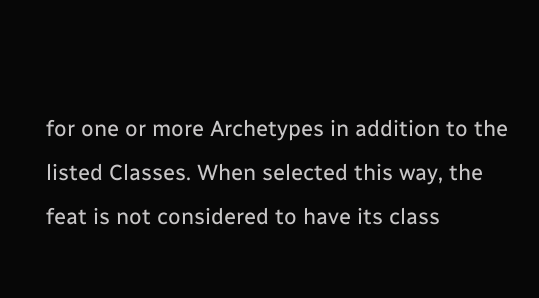for one or more Archetypes in addition to the listed Classes. When selected this way, the feat is not considered to have its class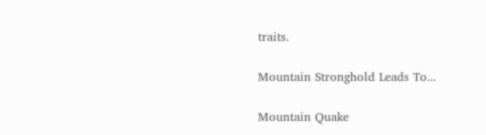traits.

Mountain Stronghold Leads To...

Mountain Quake